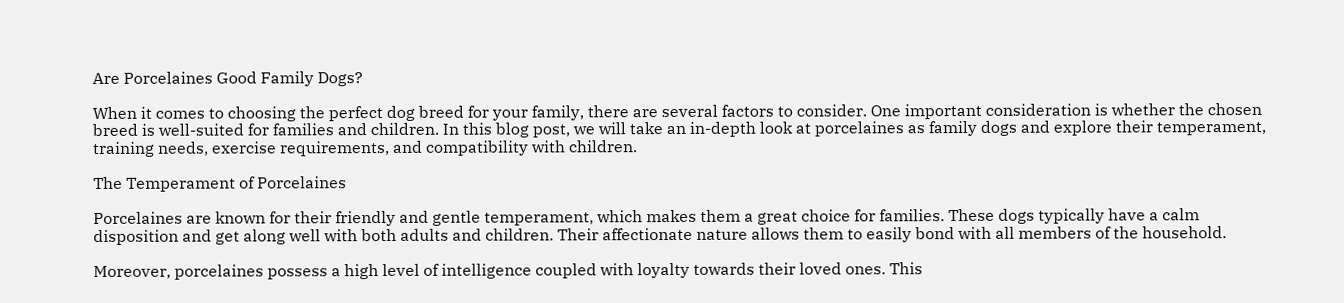Are Porcelaines Good Family Dogs?

When it comes to choosing the perfect dog breed for your family, there are several factors to consider. One important consideration is whether the chosen breed is well-suited for families and children. In this blog post, we will take an in-depth look at porcelaines as family dogs and explore their temperament, training needs, exercise requirements, and compatibility with children.

The Temperament of Porcelaines

Porcelaines are known for their friendly and gentle temperament, which makes them a great choice for families. These dogs typically have a calm disposition and get along well with both adults and children. Their affectionate nature allows them to easily bond with all members of the household.

Moreover, porcelaines possess a high level of intelligence coupled with loyalty towards their loved ones. This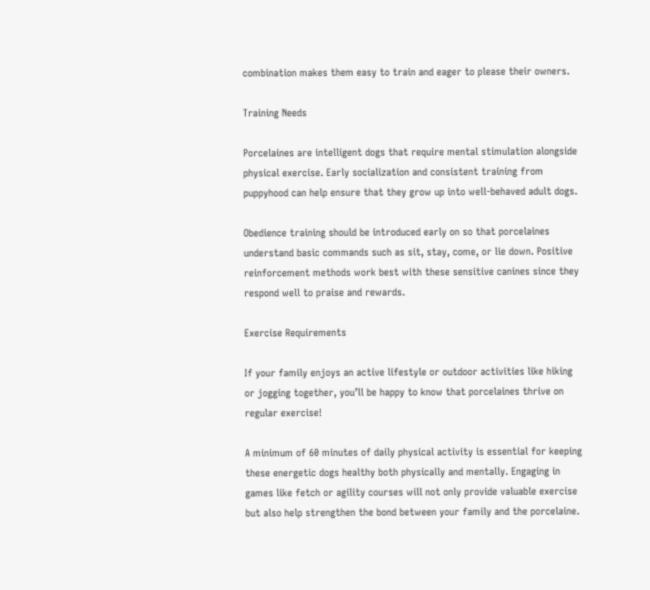combination makes them easy to train and eager to please their owners.

Training Needs

Porcelaines are intelligent dogs that require mental stimulation alongside physical exercise. Early socialization and consistent training from puppyhood can help ensure that they grow up into well-behaved adult dogs.

Obedience training should be introduced early on so that porcelaines understand basic commands such as sit, stay, come, or lie down. Positive reinforcement methods work best with these sensitive canines since they respond well to praise and rewards.

Exercise Requirements

If your family enjoys an active lifestyle or outdoor activities like hiking or jogging together, you’ll be happy to know that porcelaines thrive on regular exercise!

A minimum of 60 minutes of daily physical activity is essential for keeping these energetic dogs healthy both physically and mentally. Engaging in games like fetch or agility courses will not only provide valuable exercise but also help strengthen the bond between your family and the porcelaine.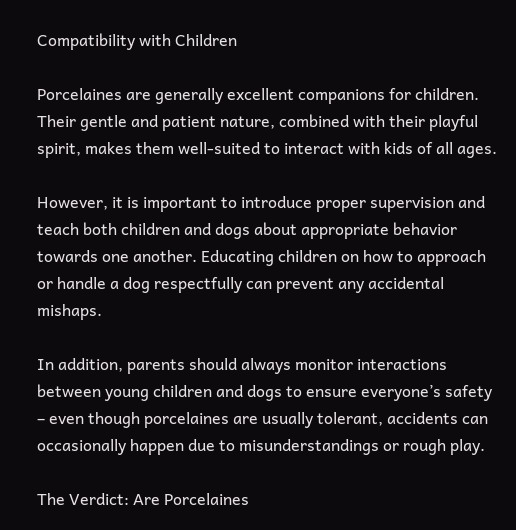Compatibility with Children

Porcelaines are generally excellent companions for children. Their gentle and patient nature, combined with their playful spirit, makes them well-suited to interact with kids of all ages.

However, it is important to introduce proper supervision and teach both children and dogs about appropriate behavior towards one another. Educating children on how to approach or handle a dog respectfully can prevent any accidental mishaps.

In addition, parents should always monitor interactions between young children and dogs to ensure everyone’s safety – even though porcelaines are usually tolerant, accidents can occasionally happen due to misunderstandings or rough play.

The Verdict: Are Porcelaines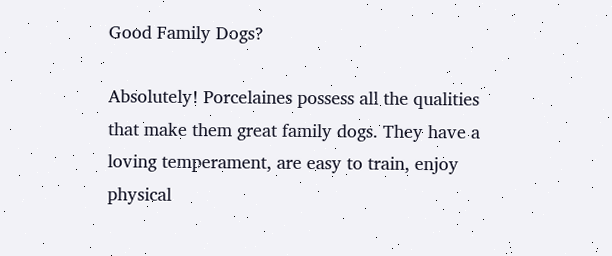Good Family Dogs?

Absolutely! Porcelaines possess all the qualities that make them great family dogs. They have a loving temperament, are easy to train, enjoy physical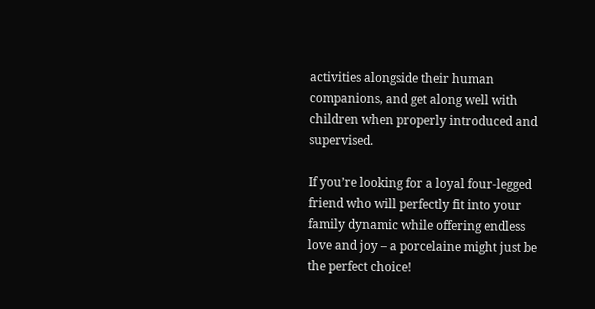activities alongside their human companions, and get along well with children when properly introduced and supervised.

If you’re looking for a loyal four-legged friend who will perfectly fit into your family dynamic while offering endless love and joy – a porcelaine might just be the perfect choice!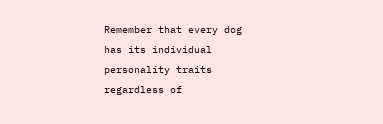Remember that every dog has its individual personality traits regardless of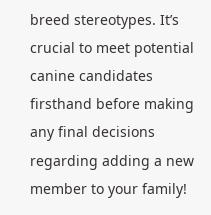breed stereotypes. It’s crucial to meet potential canine candidates firsthand before making any final decisions regarding adding a new member to your family!